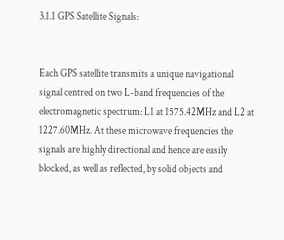3.1.1 GPS Satellite Signals:


Each GPS satellite transmits a unique navigational signal centred on two L-band frequencies of the electromagnetic spectrum: L1 at 1575.42MHz and L2 at 1227.60MHz. At these microwave frequencies the signals are highly directional and hence are easily blocked, as well as reflected, by solid objects and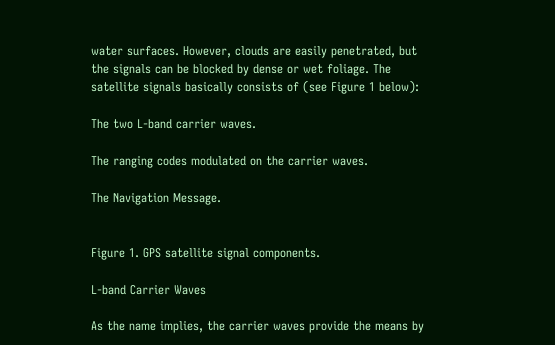water surfaces. However, clouds are easily penetrated, but the signals can be blocked by dense or wet foliage. The satellite signals basically consists of (see Figure 1 below):

The two L-band carrier waves.

The ranging codes modulated on the carrier waves.

The Navigation Message.


Figure 1. GPS satellite signal components.

L-band Carrier Waves

As the name implies, the carrier waves provide the means by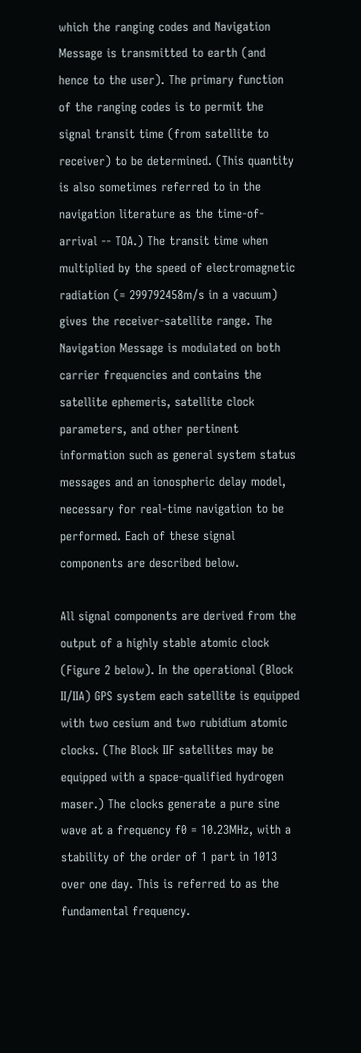which the ranging codes and Navigation Message is transmitted to earth (and hence to the user). The primary function of the ranging codes is to permit the signal transit time (from satellite to receiver) to be determined. (This quantity is also sometimes referred to in the navigation literature as the time-of-arrival -- TOA.) The transit time when multiplied by the speed of electromagnetic radiation (= 299792458m/s in a vacuum) gives the receiver-satellite range. The Navigation Message is modulated on both carrier frequencies and contains the satellite ephemeris, satellite clock parameters, and other pertinent information such as general system status messages and an ionospheric delay model, necessary for real-time navigation to be performed. Each of these signal components are described below.

All signal components are derived from the output of a highly stable atomic clock (Figure 2 below). In the operational (Block II/IIA) GPS system each satellite is equipped with two cesium and two rubidium atomic clocks. (The Block IIF satellites may be equipped with a space-qualified hydrogen maser.) The clocks generate a pure sine wave at a frequency f0 = 10.23MHz, with a stability of the order of 1 part in 1013 over one day. This is referred to as the fundamental frequency.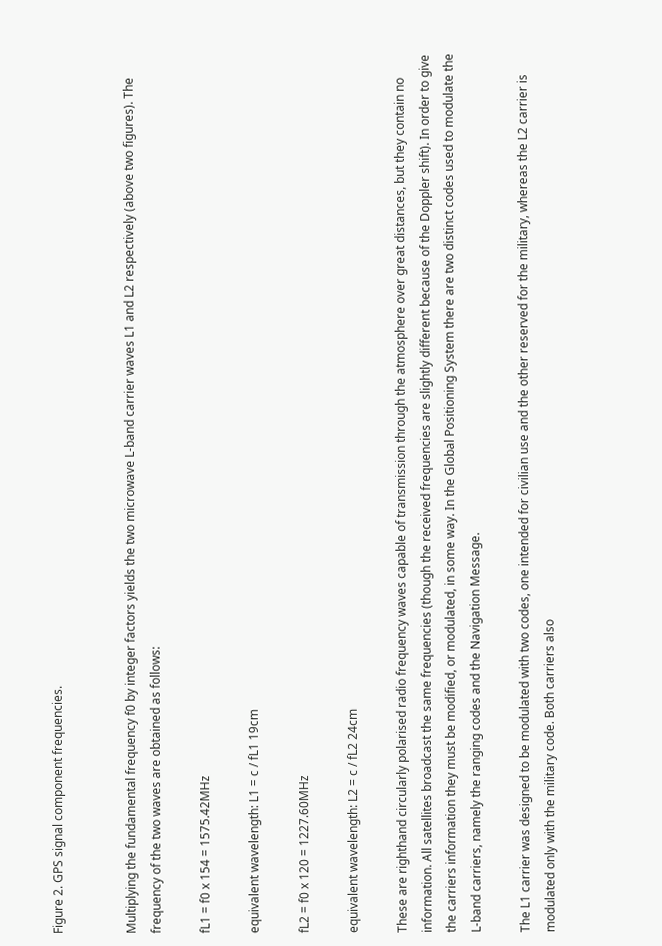Figure 2. GPS signal component frequencies.


Multiplying the fundamental frequency f0 by integer factors yields the two microwave L-band carrier waves L1 and L2 respectively (above two figures). The frequency of the two waves are obtained as follows:

fL1 = f0 x 154 = 1575.42MHz

equivalent wavelength: L1 = c / fL1 19cm

fL2 = f0 x 120 = 1227.60MHz

equivalent wavelength: L2 = c / fL2 24cm

These are righthand circularly polarised radio frequency waves capable of transmission through the atmosphere over great distances, but they contain no information. All satellites broadcast the same frequencies (though the received frequencies are slightly different because of the Doppler shift). In order to give the carriers information they must be modified, or modulated, in some way. In the Global Positioning System there are two distinct codes used to modulate the L-band carriers, namely the ranging codes and the Navigation Message.

The L1 carrier was designed to be modulated with two codes, one intended for civilian use and the other reserved for the military, whereas the L2 carrier is modulated only with the military code. Both carriers also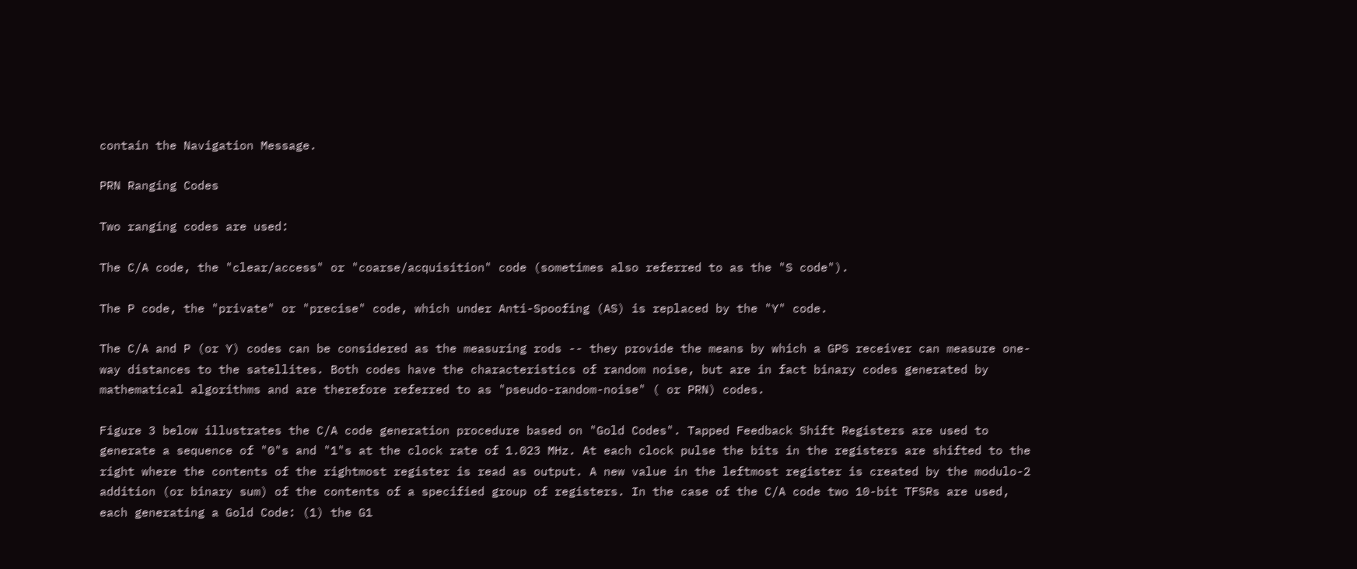contain the Navigation Message.

PRN Ranging Codes

Two ranging codes are used:

The C/A code, the "clear/access" or "coarse/acquisition" code (sometimes also referred to as the "S code").

The P code, the "private" or "precise" code, which under Anti-Spoofing (AS) is replaced by the "Y" code.

The C/A and P (or Y) codes can be considered as the measuring rods -- they provide the means by which a GPS receiver can measure one-way distances to the satellites. Both codes have the characteristics of random noise, but are in fact binary codes generated by mathematical algorithms and are therefore referred to as "pseudo-random-noise" ( or PRN) codes.

Figure 3 below illustrates the C/A code generation procedure based on "Gold Codes". Tapped Feedback Shift Registers are used to generate a sequence of "0"s and "1"s at the clock rate of 1.023 MHz. At each clock pulse the bits in the registers are shifted to the right where the contents of the rightmost register is read as output. A new value in the leftmost register is created by the modulo-2 addition (or binary sum) of the contents of a specified group of registers. In the case of the C/A code two 10-bit TFSRs are used, each generating a Gold Code: (1) the G1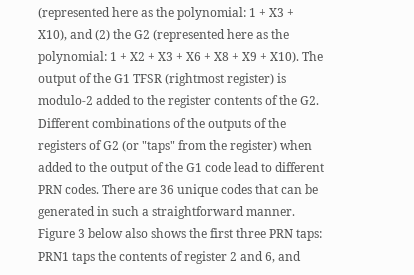(represented here as the polynomial: 1 + X3 + X10), and (2) the G2 (represented here as the polynomial: 1 + X2 + X3 + X6 + X8 + X9 + X10). The output of the G1 TFSR (rightmost register) is modulo-2 added to the register contents of the G2. Different combinations of the outputs of the registers of G2 (or "taps" from the register) when added to the output of the G1 code lead to different PRN codes. There are 36 unique codes that can be generated in such a straightforward manner. Figure 3 below also shows the first three PRN taps: PRN1 taps the contents of register 2 and 6, and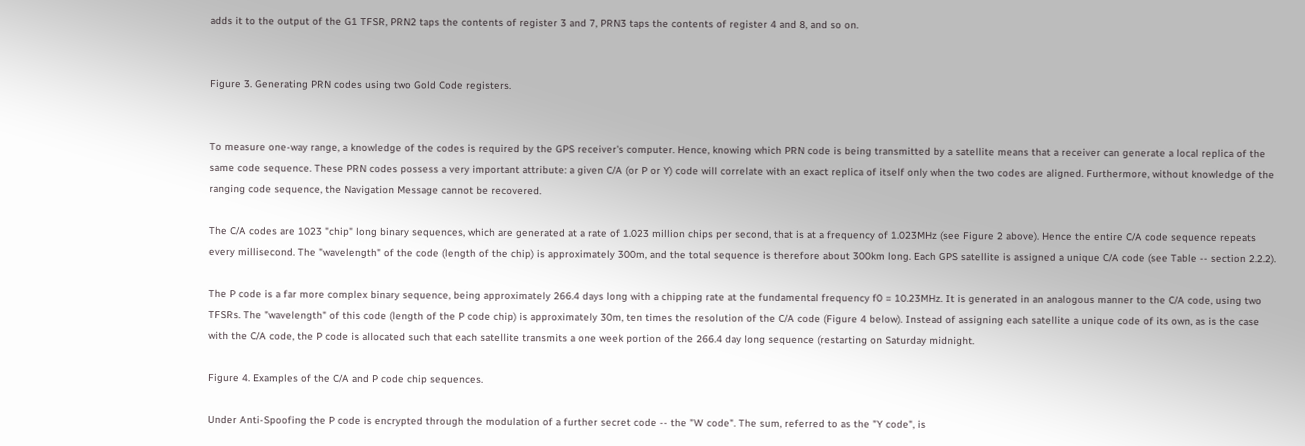adds it to the output of the G1 TFSR, PRN2 taps the contents of register 3 and 7, PRN3 taps the contents of register 4 and 8, and so on.


Figure 3. Generating PRN codes using two Gold Code registers.


To measure one-way range, a knowledge of the codes is required by the GPS receiver's computer. Hence, knowing which PRN code is being transmitted by a satellite means that a receiver can generate a local replica of the same code sequence. These PRN codes possess a very important attribute: a given C/A (or P or Y) code will correlate with an exact replica of itself only when the two codes are aligned. Furthermore, without knowledge of the ranging code sequence, the Navigation Message cannot be recovered.

The C/A codes are 1023 "chip" long binary sequences, which are generated at a rate of 1.023 million chips per second, that is at a frequency of 1.023MHz (see Figure 2 above). Hence the entire C/A code sequence repeats every millisecond. The "wavelength" of the code (length of the chip) is approximately 300m, and the total sequence is therefore about 300km long. Each GPS satellite is assigned a unique C/A code (see Table -- section 2.2.2).

The P code is a far more complex binary sequence, being approximately 266.4 days long with a chipping rate at the fundamental frequency f0 = 10.23MHz. It is generated in an analogous manner to the C/A code, using two TFSRs. The "wavelength" of this code (length of the P code chip) is approximately 30m, ten times the resolution of the C/A code (Figure 4 below). Instead of assigning each satellite a unique code of its own, as is the case with the C/A code, the P code is allocated such that each satellite transmits a one week portion of the 266.4 day long sequence (restarting on Saturday midnight.

Figure 4. Examples of the C/A and P code chip sequences.

Under Anti-Spoofing the P code is encrypted through the modulation of a further secret code -- the "W code". The sum, referred to as the "Y code", is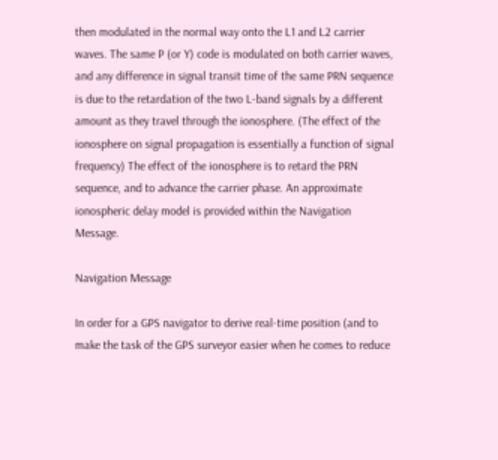then modulated in the normal way onto the L1 and L2 carrier waves. The same P (or Y) code is modulated on both carrier waves, and any difference in signal transit time of the same PRN sequence is due to the retardation of the two L-band signals by a different amount as they travel through the ionosphere. (The effect of the ionosphere on signal propagation is essentially a function of signal frequency) The effect of the ionosphere is to retard the PRN sequence, and to advance the carrier phase. An approximate ionospheric delay model is provided within the Navigation Message.

Navigation Message

In order for a GPS navigator to derive real-time position (and to make the task of the GPS surveyor easier when he comes to reduce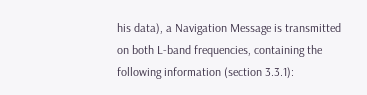his data), a Navigation Message is transmitted on both L-band frequencies, containing the following information (section 3.3.1):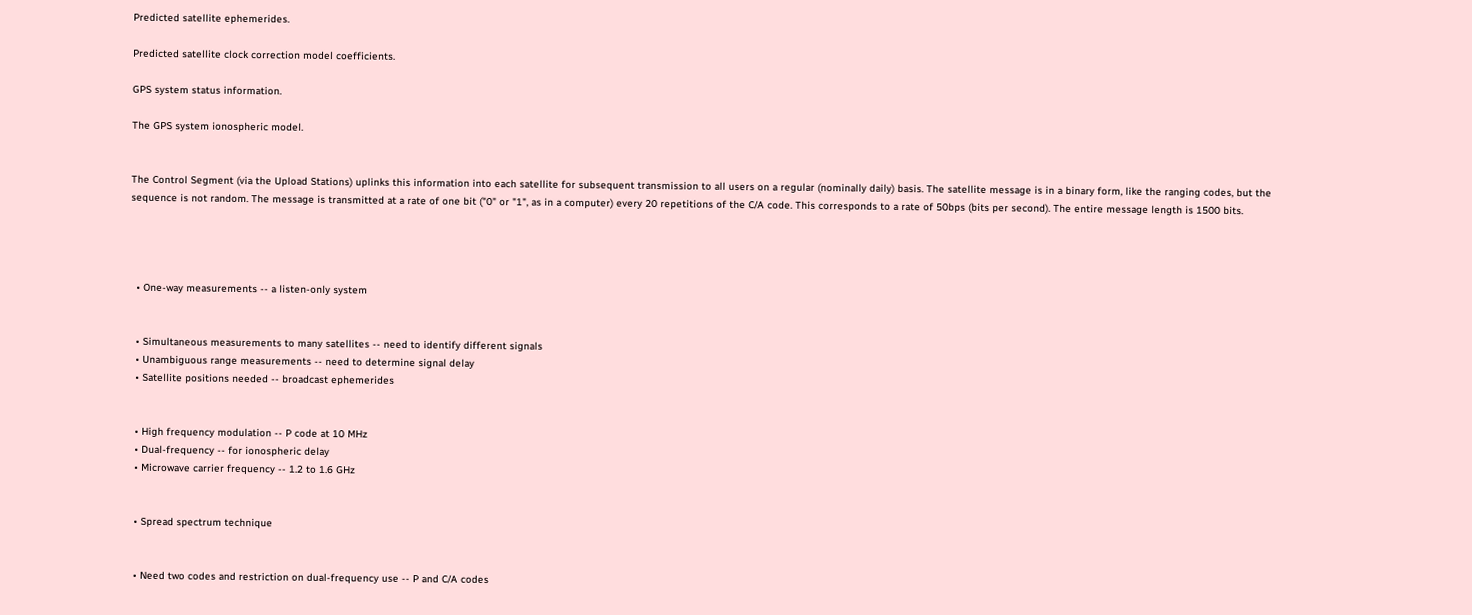Predicted satellite ephemerides.

Predicted satellite clock correction model coefficients.

GPS system status information.

The GPS system ionospheric model.


The Control Segment (via the Upload Stations) uplinks this information into each satellite for subsequent transmission to all users on a regular (nominally daily) basis. The satellite message is in a binary form, like the ranging codes, but the sequence is not random. The message is transmitted at a rate of one bit ("0" or "1", as in a computer) every 20 repetitions of the C/A code. This corresponds to a rate of 50bps (bits per second). The entire message length is 1500 bits.




  • One-way measurements -- a listen-only system


  • Simultaneous measurements to many satellites -- need to identify different signals
  • Unambiguous range measurements -- need to determine signal delay
  • Satellite positions needed -- broadcast ephemerides


  • High frequency modulation -- P code at 10 MHz
  • Dual-frequency -- for ionospheric delay
  • Microwave carrier frequency -- 1.2 to 1.6 GHz


  • Spread spectrum technique


  • Need two codes and restriction on dual-frequency use -- P and C/A codes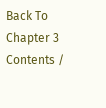Back To Chapter 3 Contents /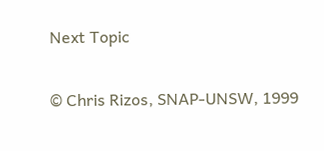Next Topic

© Chris Rizos, SNAP-UNSW, 1999